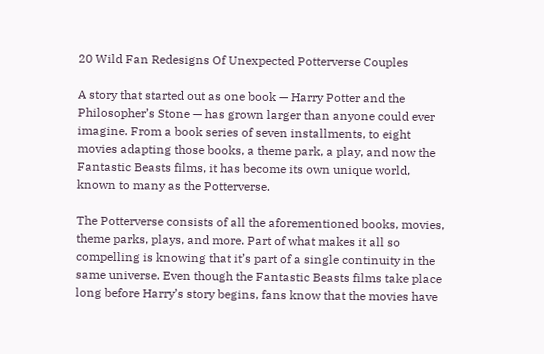20 Wild Fan Redesigns Of Unexpected Potterverse Couples

A story that started out as one book — Harry Potter and the Philosopher’s Stone — has grown larger than anyone could ever imagine. From a book series of seven installments, to eight movies adapting those books, a theme park, a play, and now the Fantastic Beasts films, it has become its own unique world, known to many as the Potterverse.

The Potterverse consists of all the aforementioned books, movies, theme parks, plays, and more. Part of what makes it all so compelling is knowing that it’s part of a single continuity in the same universe. Even though the Fantastic Beasts films take place long before Harry’s story begins, fans know that the movies have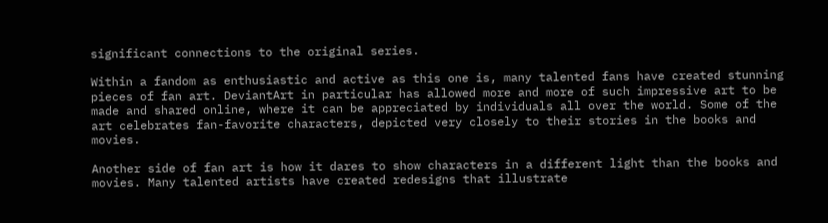significant connections to the original series.

Within a fandom as enthusiastic and active as this one is, many talented fans have created stunning pieces of fan art. DeviantArt in particular has allowed more and more of such impressive art to be made and shared online, where it can be appreciated by individuals all over the world. Some of the art celebrates fan-favorite characters, depicted very closely to their stories in the books and movies.

Another side of fan art is how it dares to show characters in a different light than the books and movies. Many talented artists have created redesigns that illustrate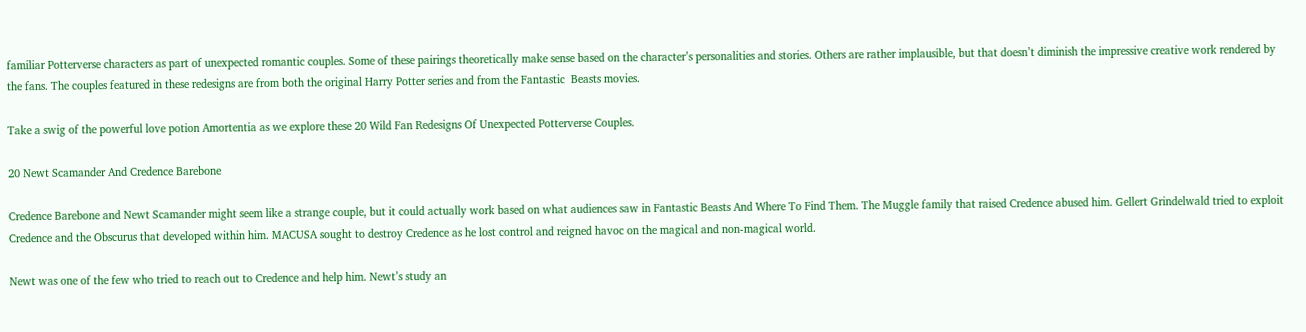familiar Potterverse characters as part of unexpected romantic couples. Some of these pairings theoretically make sense based on the character’s personalities and stories. Others are rather implausible, but that doesn’t diminish the impressive creative work rendered by the fans. The couples featured in these redesigns are from both the original Harry Potter series and from the Fantastic  Beasts movies.

Take a swig of the powerful love potion Amortentia as we explore these 20 Wild Fan Redesigns Of Unexpected Potterverse Couples.

20 Newt Scamander And Credence Barebone

Credence Barebone and Newt Scamander might seem like a strange couple, but it could actually work based on what audiences saw in Fantastic Beasts And Where To Find Them. The Muggle family that raised Credence abused him. Gellert Grindelwald tried to exploit Credence and the Obscurus that developed within him. MACUSA sought to destroy Credence as he lost control and reigned havoc on the magical and non-magical world.

Newt was one of the few who tried to reach out to Credence and help him. Newt’s study an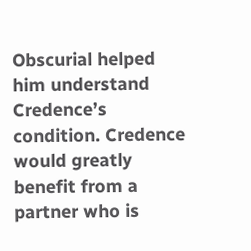Obscurial helped him understand Credence’s condition. Credence would greatly benefit from a partner who is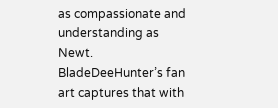as compassionate and understanding as Newt. BladeDeeHunter’s fan art captures that with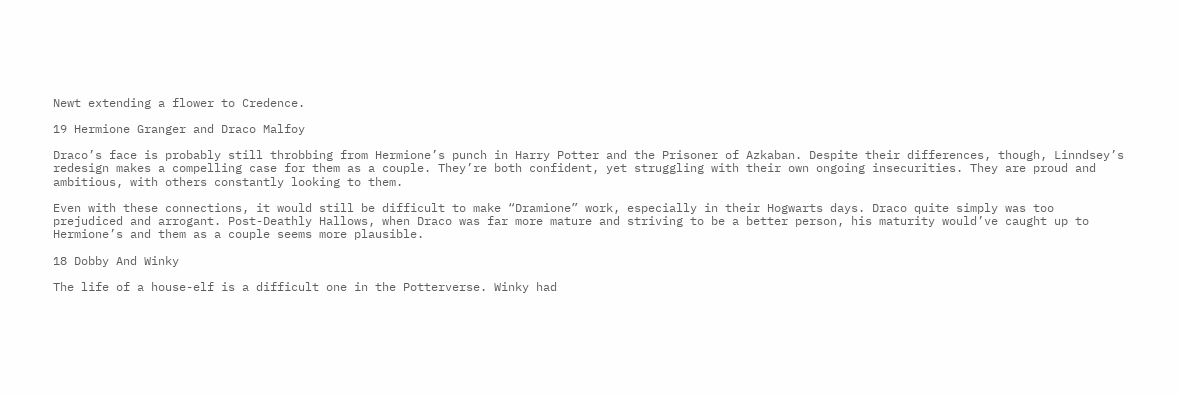Newt extending a flower to Credence.

19 Hermione Granger and Draco Malfoy

Draco’s face is probably still throbbing from Hermione’s punch in Harry Potter and the Prisoner of Azkaban. Despite their differences, though, Linndsey’s redesign makes a compelling case for them as a couple. They’re both confident, yet struggling with their own ongoing insecurities. They are proud and ambitious, with others constantly looking to them.

Even with these connections, it would still be difficult to make “Dramione” work, especially in their Hogwarts days. Draco quite simply was too prejudiced and arrogant. Post-Deathly Hallows, when Draco was far more mature and striving to be a better person, his maturity would’ve caught up to Hermione’s and them as a couple seems more plausible.

18 Dobby And Winky

The life of a house-elf is a difficult one in the Potterverse. Winky had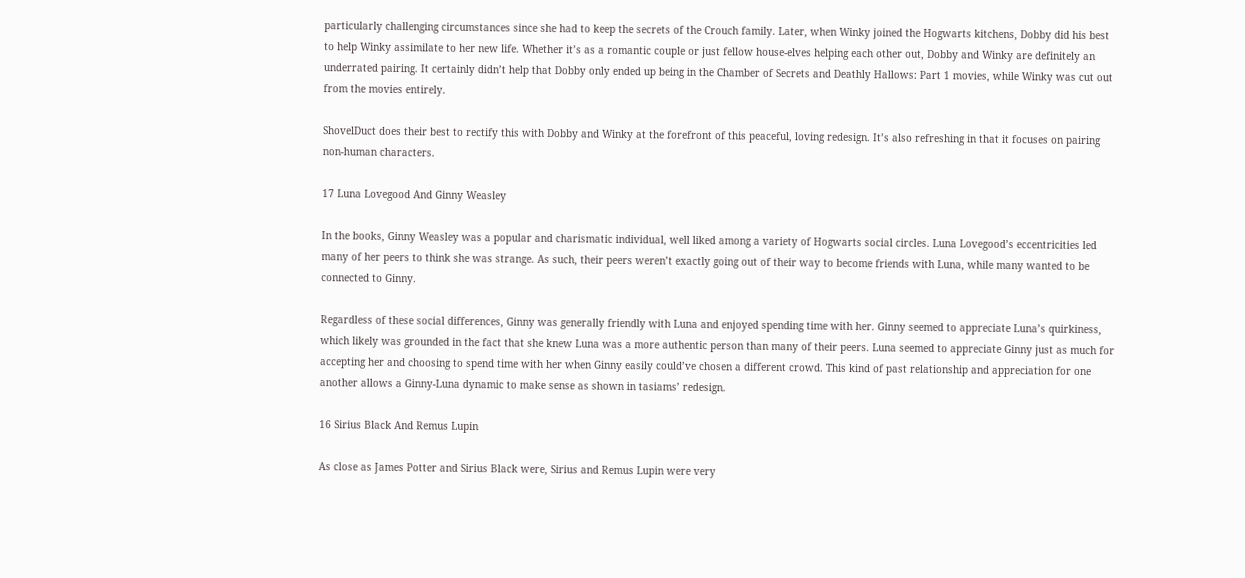particularly challenging circumstances since she had to keep the secrets of the Crouch family. Later, when Winky joined the Hogwarts kitchens, Dobby did his best to help Winky assimilate to her new life. Whether it’s as a romantic couple or just fellow house-elves helping each other out, Dobby and Winky are definitely an underrated pairing. It certainly didn’t help that Dobby only ended up being in the Chamber of Secrets and Deathly Hallows: Part 1 movies, while Winky was cut out from the movies entirely.

ShovelDuct does their best to rectify this with Dobby and Winky at the forefront of this peaceful, loving redesign. It’s also refreshing in that it focuses on pairing non-human characters.

17 Luna Lovegood And Ginny Weasley

In the books, Ginny Weasley was a popular and charismatic individual, well liked among a variety of Hogwarts social circles. Luna Lovegood’s eccentricities led many of her peers to think she was strange. As such, their peers weren’t exactly going out of their way to become friends with Luna, while many wanted to be connected to Ginny.

Regardless of these social differences, Ginny was generally friendly with Luna and enjoyed spending time with her. Ginny seemed to appreciate Luna’s quirkiness, which likely was grounded in the fact that she knew Luna was a more authentic person than many of their peers. Luna seemed to appreciate Ginny just as much for accepting her and choosing to spend time with her when Ginny easily could’ve chosen a different crowd. This kind of past relationship and appreciation for one another allows a Ginny-Luna dynamic to make sense as shown in tasiams’ redesign.

16 Sirius Black And Remus Lupin

As close as James Potter and Sirius Black were, Sirius and Remus Lupin were very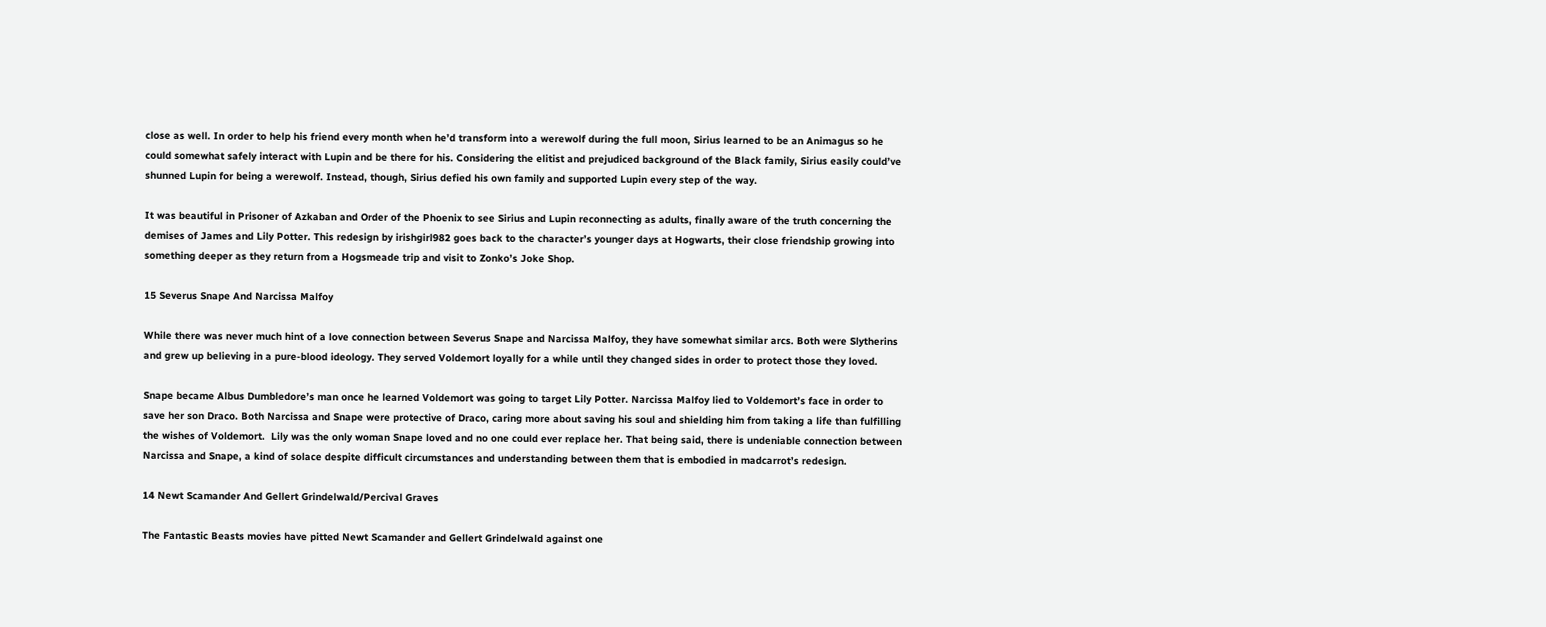close as well. In order to help his friend every month when he’d transform into a werewolf during the full moon, Sirius learned to be an Animagus so he could somewhat safely interact with Lupin and be there for his. Considering the elitist and prejudiced background of the Black family, Sirius easily could’ve shunned Lupin for being a werewolf. Instead, though, Sirius defied his own family and supported Lupin every step of the way.

It was beautiful in Prisoner of Azkaban and Order of the Phoenix to see Sirius and Lupin reconnecting as adults, finally aware of the truth concerning the demises of James and Lily Potter. This redesign by irishgirl982 goes back to the character’s younger days at Hogwarts, their close friendship growing into something deeper as they return from a Hogsmeade trip and visit to Zonko’s Joke Shop.

15 Severus Snape And Narcissa Malfoy

While there was never much hint of a love connection between Severus Snape and Narcissa Malfoy, they have somewhat similar arcs. Both were Slytherins and grew up believing in a pure-blood ideology. They served Voldemort loyally for a while until they changed sides in order to protect those they loved.

Snape became Albus Dumbledore’s man once he learned Voldemort was going to target Lily Potter. Narcissa Malfoy lied to Voldemort’s face in order to save her son Draco. Both Narcissa and Snape were protective of Draco, caring more about saving his soul and shielding him from taking a life than fulfilling the wishes of Voldemort.  Lily was the only woman Snape loved and no one could ever replace her. That being said, there is undeniable connection between Narcissa and Snape, a kind of solace despite difficult circumstances and understanding between them that is embodied in madcarrot’s redesign.

14 Newt Scamander And Gellert Grindelwald/Percival Graves

The Fantastic Beasts movies have pitted Newt Scamander and Gellert Grindelwald against one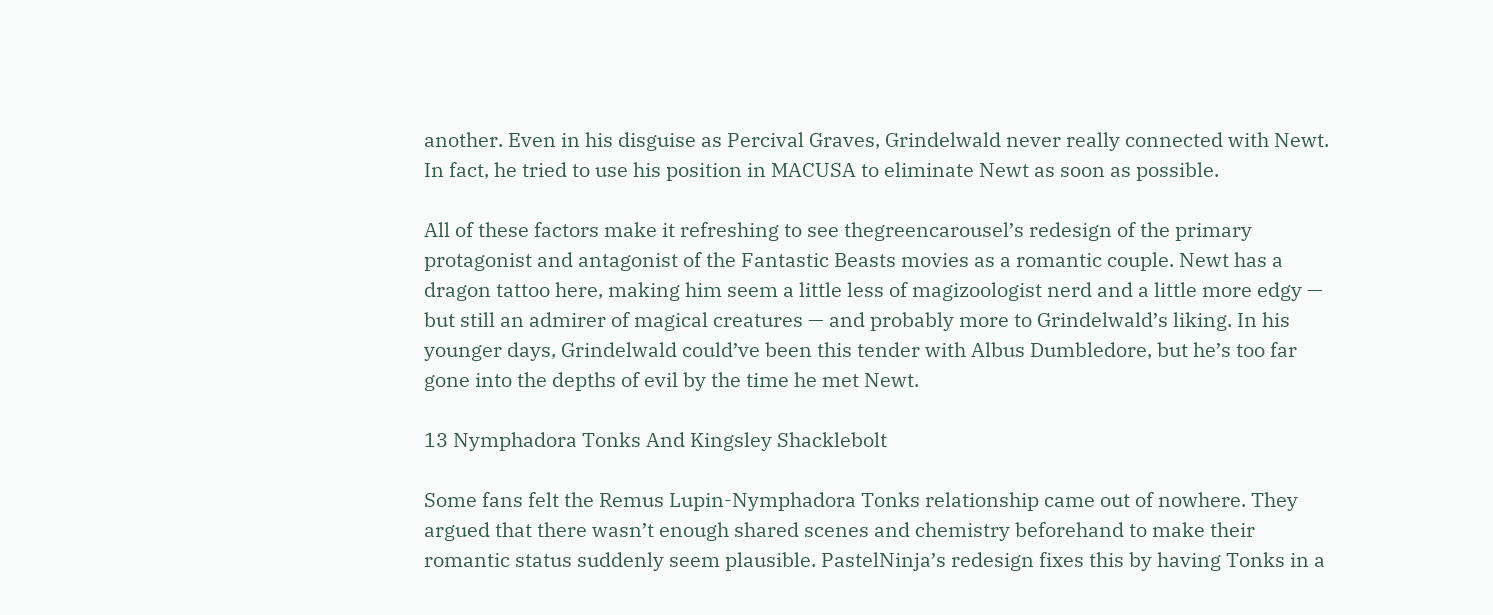another. Even in his disguise as Percival Graves, Grindelwald never really connected with Newt. In fact, he tried to use his position in MACUSA to eliminate Newt as soon as possible.

All of these factors make it refreshing to see thegreencarousel’s redesign of the primary protagonist and antagonist of the Fantastic Beasts movies as a romantic couple. Newt has a dragon tattoo here, making him seem a little less of magizoologist nerd and a little more edgy — but still an admirer of magical creatures — and probably more to Grindelwald’s liking. In his younger days, Grindelwald could’ve been this tender with Albus Dumbledore, but he’s too far gone into the depths of evil by the time he met Newt.

13 Nymphadora Tonks And Kingsley Shacklebolt

Some fans felt the Remus Lupin-Nymphadora Tonks relationship came out of nowhere. They argued that there wasn’t enough shared scenes and chemistry beforehand to make their romantic status suddenly seem plausible. PastelNinja’s redesign fixes this by having Tonks in a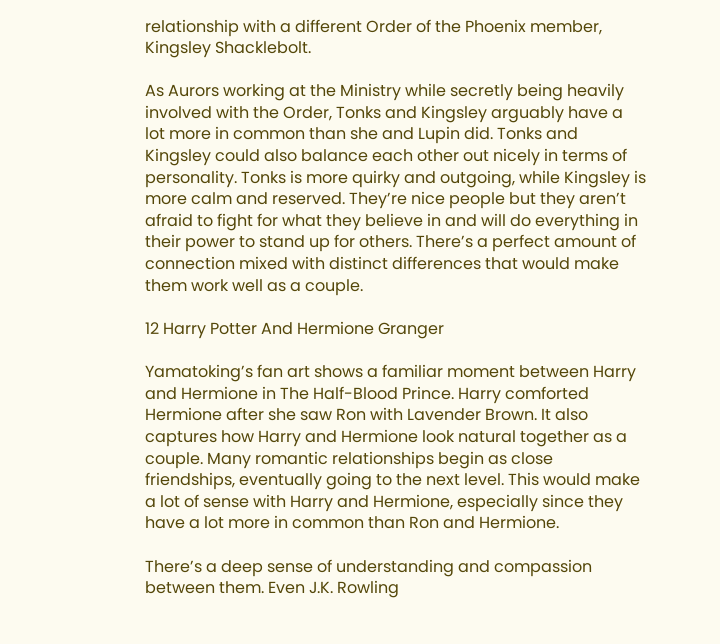relationship with a different Order of the Phoenix member, Kingsley Shacklebolt.

As Aurors working at the Ministry while secretly being heavily involved with the Order, Tonks and Kingsley arguably have a lot more in common than she and Lupin did. Tonks and Kingsley could also balance each other out nicely in terms of personality. Tonks is more quirky and outgoing, while Kingsley is more calm and reserved. They’re nice people but they aren’t afraid to fight for what they believe in and will do everything in their power to stand up for others. There’s a perfect amount of connection mixed with distinct differences that would make them work well as a couple.

12 Harry Potter And Hermione Granger

Yamatoking’s fan art shows a familiar moment between Harry and Hermione in The Half-Blood Prince. Harry comforted Hermione after she saw Ron with Lavender Brown. It also captures how Harry and Hermione look natural together as a couple. Many romantic relationships begin as close friendships, eventually going to the next level. This would make a lot of sense with Harry and Hermione, especially since they have a lot more in common than Ron and Hermione.

There’s a deep sense of understanding and compassion between them. Even J.K. Rowling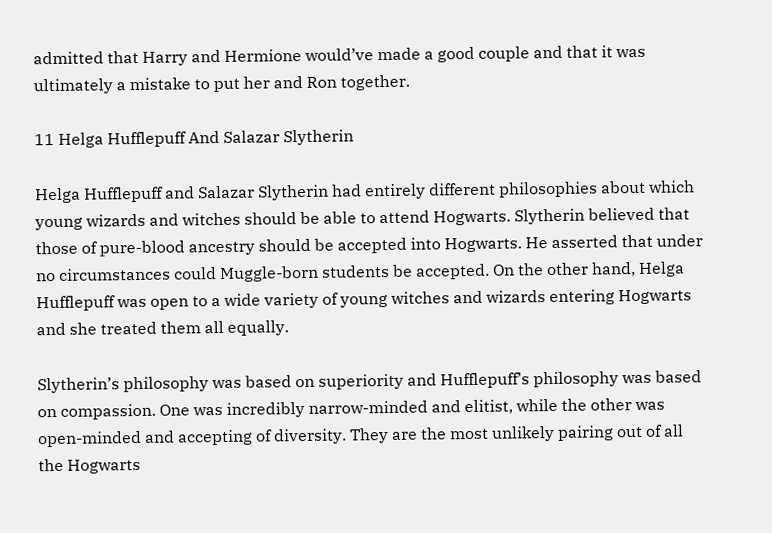admitted that Harry and Hermione would’ve made a good couple and that it was ultimately a mistake to put her and Ron together.

11 Helga Hufflepuff And Salazar Slytherin

Helga Hufflepuff and Salazar Slytherin had entirely different philosophies about which young wizards and witches should be able to attend Hogwarts. Slytherin believed that those of pure-blood ancestry should be accepted into Hogwarts. He asserted that under no circumstances could Muggle-born students be accepted. On the other hand, Helga Hufflepuff was open to a wide variety of young witches and wizards entering Hogwarts and she treated them all equally.

Slytherin’s philosophy was based on superiority and Hufflepuff’s philosophy was based on compassion. One was incredibly narrow-minded and elitist, while the other was open-minded and accepting of diversity. They are the most unlikely pairing out of all the Hogwarts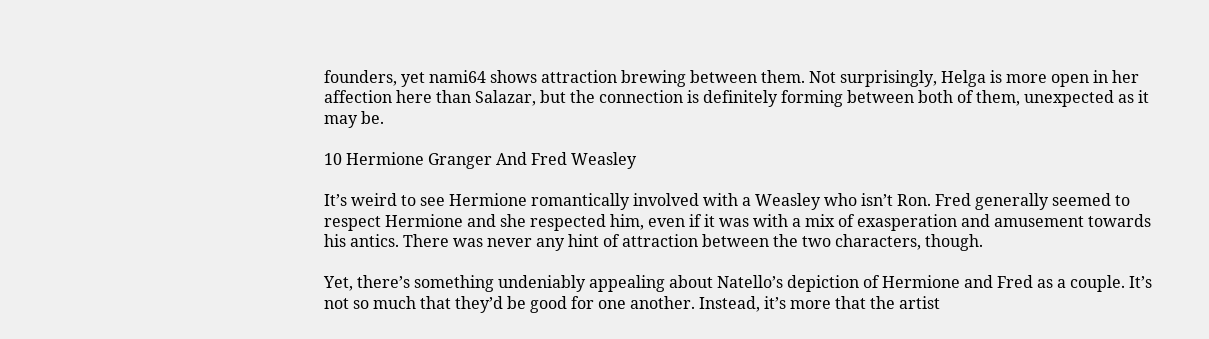founders, yet nami64 shows attraction brewing between them. Not surprisingly, Helga is more open in her affection here than Salazar, but the connection is definitely forming between both of them, unexpected as it may be.

10 Hermione Granger And Fred Weasley

It’s weird to see Hermione romantically involved with a Weasley who isn’t Ron. Fred generally seemed to respect Hermione and she respected him, even if it was with a mix of exasperation and amusement towards his antics. There was never any hint of attraction between the two characters, though.

Yet, there’s something undeniably appealing about Natello’s depiction of Hermione and Fred as a couple. It’s not so much that they’d be good for one another. Instead, it’s more that the artist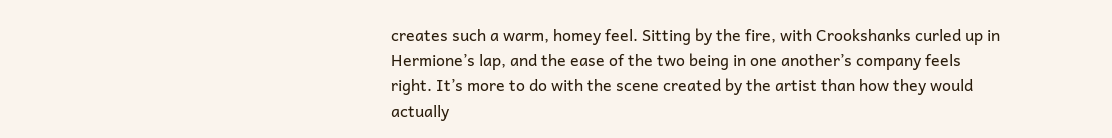creates such a warm, homey feel. Sitting by the fire, with Crookshanks curled up in Hermione’s lap, and the ease of the two being in one another’s company feels right. It’s more to do with the scene created by the artist than how they would actually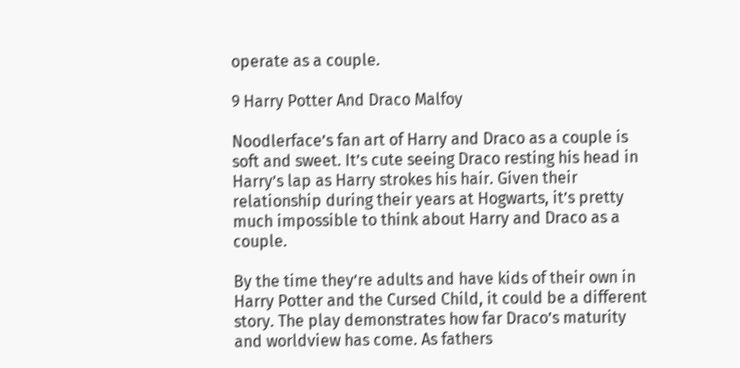operate as a couple.

9 Harry Potter And Draco Malfoy

Noodlerface’s fan art of Harry and Draco as a couple is soft and sweet. It’s cute seeing Draco resting his head in Harry’s lap as Harry strokes his hair. Given their relationship during their years at Hogwarts, it’s pretty much impossible to think about Harry and Draco as a couple.

By the time they’re adults and have kids of their own in Harry Potter and the Cursed Child, it could be a different story. The play demonstrates how far Draco’s maturity and worldview has come. As fathers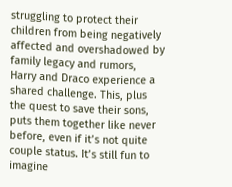struggling to protect their children from being negatively affected and overshadowed by family legacy and rumors, Harry and Draco experience a shared challenge. This, plus the quest to save their sons, puts them together like never before, even if it’s not quite couple status. It’s still fun to imagine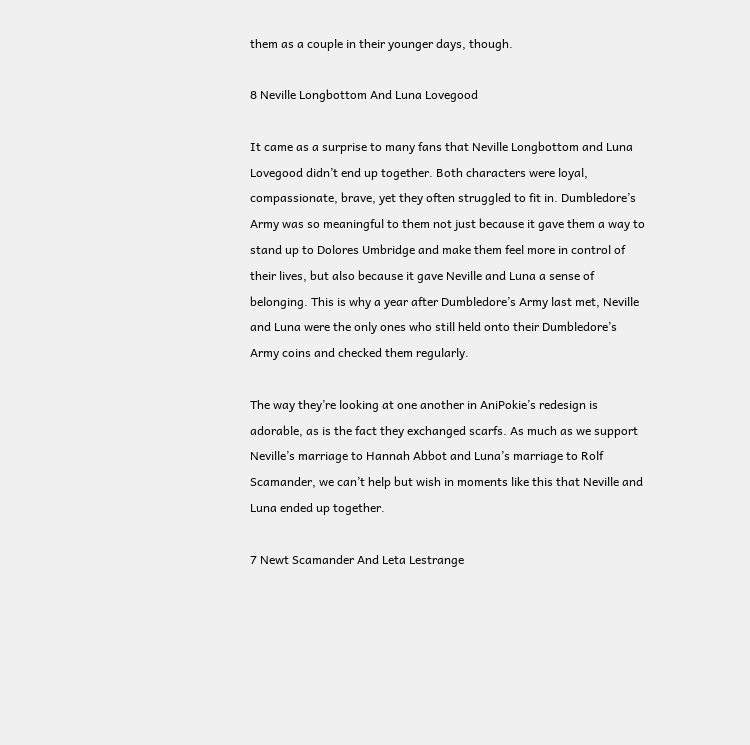them as a couple in their younger days, though.

8 Neville Longbottom And Luna Lovegood

It came as a surprise to many fans that Neville Longbottom and Luna Lovegood didn’t end up together. Both characters were loyal, compassionate, brave, yet they often struggled to fit in. Dumbledore’s Army was so meaningful to them not just because it gave them a way to stand up to Dolores Umbridge and make them feel more in control of their lives, but also because it gave Neville and Luna a sense of belonging. This is why a year after Dumbledore’s Army last met, Neville and Luna were the only ones who still held onto their Dumbledore’s Army coins and checked them regularly.

The way they’re looking at one another in AniPokie’s redesign is adorable, as is the fact they exchanged scarfs. As much as we support Neville’s marriage to Hannah Abbot and Luna’s marriage to Rolf Scamander, we can’t help but wish in moments like this that Neville and Luna ended up together.

7 Newt Scamander And Leta Lestrange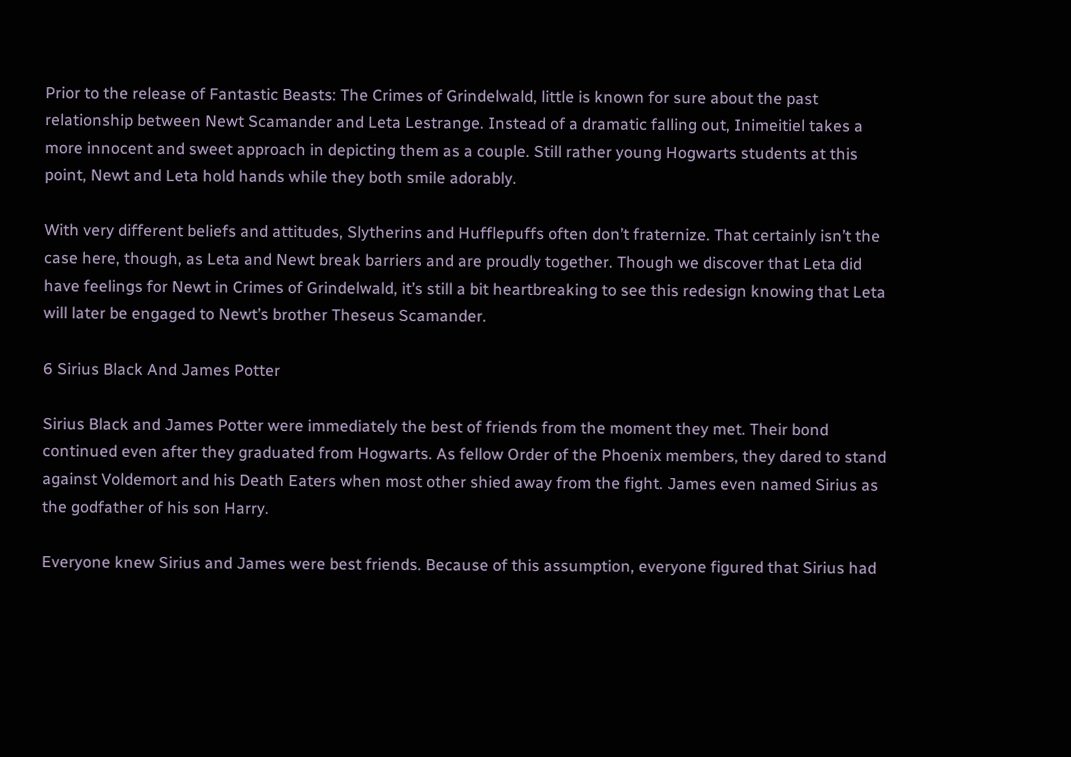Prior to the release of Fantastic Beasts: The Crimes of Grindelwald, little is known for sure about the past relationship between Newt Scamander and Leta Lestrange. Instead of a dramatic falling out, Inimeitiel takes a more innocent and sweet approach in depicting them as a couple. Still rather young Hogwarts students at this point, Newt and Leta hold hands while they both smile adorably.

With very different beliefs and attitudes, Slytherins and Hufflepuffs often don’t fraternize. That certainly isn’t the case here, though, as Leta and Newt break barriers and are proudly together. Though we discover that Leta did have feelings for Newt in Crimes of Grindelwald, it’s still a bit heartbreaking to see this redesign knowing that Leta will later be engaged to Newt’s brother Theseus Scamander.

6 Sirius Black And James Potter

Sirius Black and James Potter were immediately the best of friends from the moment they met. Their bond continued even after they graduated from Hogwarts. As fellow Order of the Phoenix members, they dared to stand against Voldemort and his Death Eaters when most other shied away from the fight. James even named Sirius as the godfather of his son Harry.

Everyone knew Sirius and James were best friends. Because of this assumption, everyone figured that Sirius had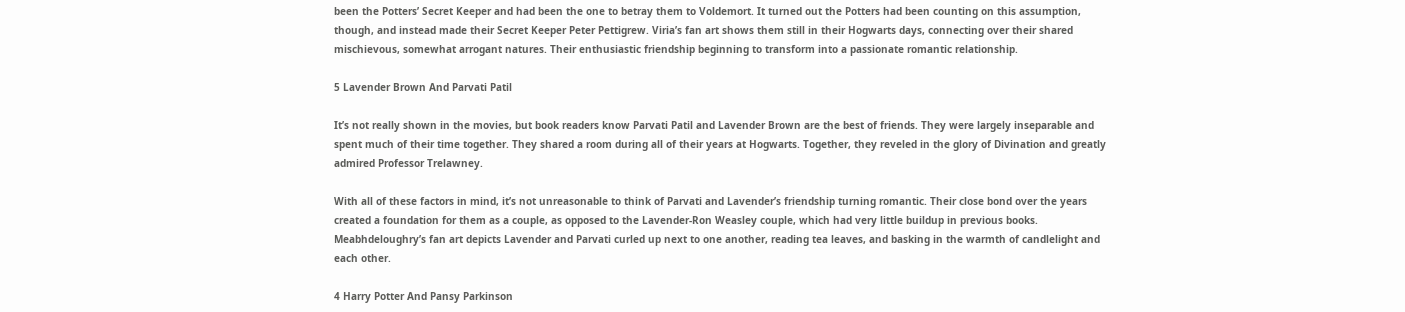been the Potters’ Secret Keeper and had been the one to betray them to Voldemort. It turned out the Potters had been counting on this assumption, though, and instead made their Secret Keeper Peter Pettigrew. Viria’s fan art shows them still in their Hogwarts days, connecting over their shared mischievous, somewhat arrogant natures. Their enthusiastic friendship beginning to transform into a passionate romantic relationship.

5 Lavender Brown And Parvati Patil

It’s not really shown in the movies, but book readers know Parvati Patil and Lavender Brown are the best of friends. They were largely inseparable and spent much of their time together. They shared a room during all of their years at Hogwarts. Together, they reveled in the glory of Divination and greatly admired Professor Trelawney.

With all of these factors in mind, it’s not unreasonable to think of Parvati and Lavender’s friendship turning romantic. Their close bond over the years created a foundation for them as a couple, as opposed to the Lavender-Ron Weasley couple, which had very little buildup in previous books. Meabhdeloughry’s fan art depicts Lavender and Parvati curled up next to one another, reading tea leaves, and basking in the warmth of candlelight and each other.

4 Harry Potter And Pansy Parkinson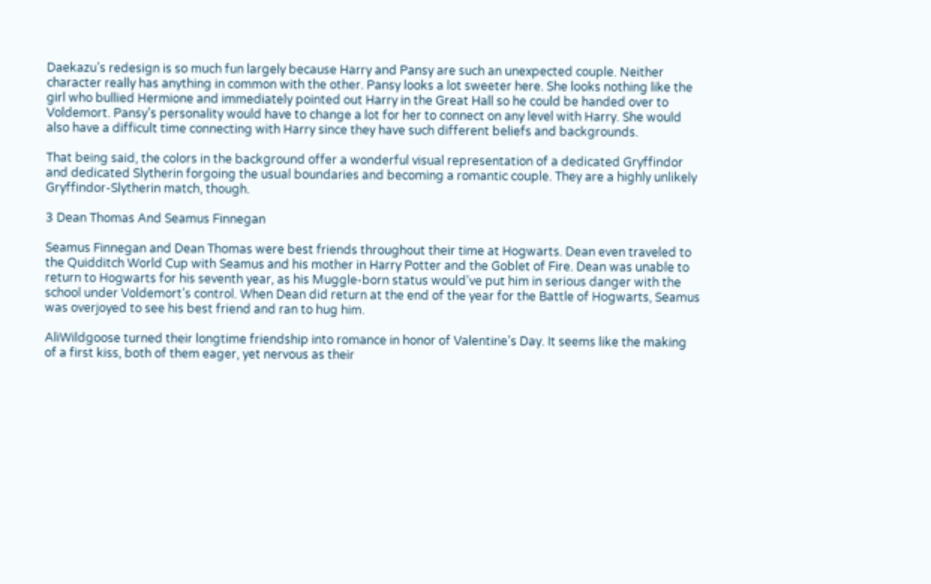Daekazu’s redesign is so much fun largely because Harry and Pansy are such an unexpected couple. Neither character really has anything in common with the other. Pansy looks a lot sweeter here. She looks nothing like the girl who bullied Hermione and immediately pointed out Harry in the Great Hall so he could be handed over to Voldemort. Pansy’s personality would have to change a lot for her to connect on any level with Harry. She would also have a difficult time connecting with Harry since they have such different beliefs and backgrounds.

That being said, the colors in the background offer a wonderful visual representation of a dedicated Gryffindor and dedicated Slytherin forgoing the usual boundaries and becoming a romantic couple. They are a highly unlikely Gryffindor-Slytherin match, though.

3 Dean Thomas And Seamus Finnegan

Seamus Finnegan and Dean Thomas were best friends throughout their time at Hogwarts. Dean even traveled to the Quidditch World Cup with Seamus and his mother in Harry Potter and the Goblet of Fire. Dean was unable to return to Hogwarts for his seventh year, as his Muggle-born status would’ve put him in serious danger with the school under Voldemort’s control. When Dean did return at the end of the year for the Battle of Hogwarts, Seamus was overjoyed to see his best friend and ran to hug him.

AliWildgoose turned their longtime friendship into romance in honor of Valentine’s Day. It seems like the making of a first kiss, both of them eager, yet nervous as their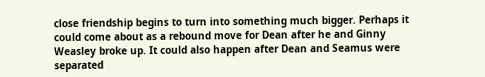close friendship begins to turn into something much bigger. Perhaps it could come about as a rebound move for Dean after he and Ginny Weasley broke up. It could also happen after Dean and Seamus were separated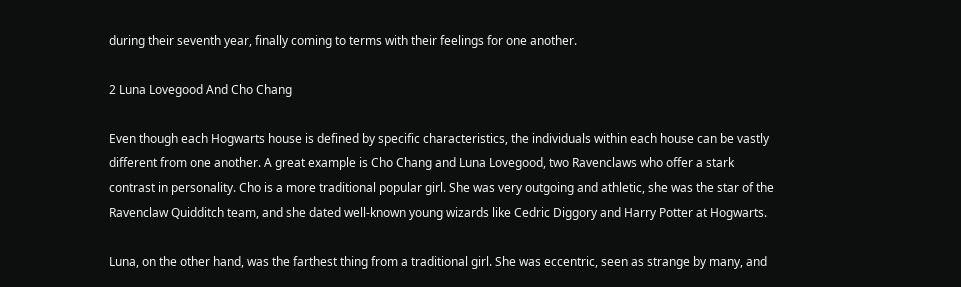during their seventh year, finally coming to terms with their feelings for one another.

2 Luna Lovegood And Cho Chang

Even though each Hogwarts house is defined by specific characteristics, the individuals within each house can be vastly different from one another. A great example is Cho Chang and Luna Lovegood, two Ravenclaws who offer a stark contrast in personality. Cho is a more traditional popular girl. She was very outgoing and athletic, she was the star of the Ravenclaw Quidditch team, and she dated well-known young wizards like Cedric Diggory and Harry Potter at Hogwarts.

Luna, on the other hand, was the farthest thing from a traditional girl. She was eccentric, seen as strange by many, and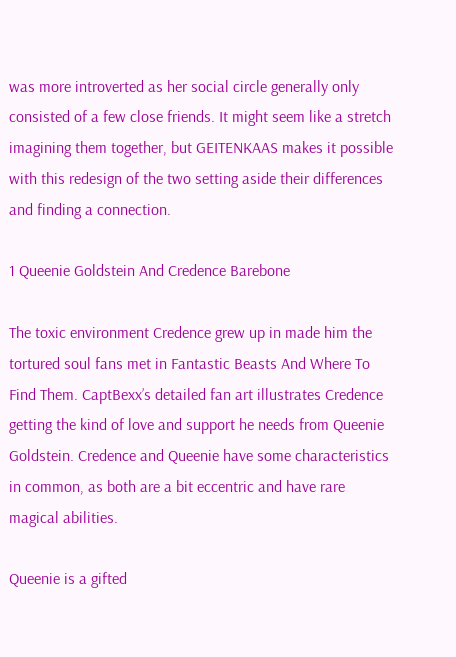was more introverted as her social circle generally only consisted of a few close friends. It might seem like a stretch imagining them together, but GEITENKAAS makes it possible with this redesign of the two setting aside their differences and finding a connection.

1 Queenie Goldstein And Credence Barebone

The toxic environment Credence grew up in made him the tortured soul fans met in Fantastic Beasts And Where To Find Them. CaptBexx’s detailed fan art illustrates Credence getting the kind of love and support he needs from Queenie Goldstein. Credence and Queenie have some characteristics in common, as both are a bit eccentric and have rare magical abilities.

Queenie is a gifted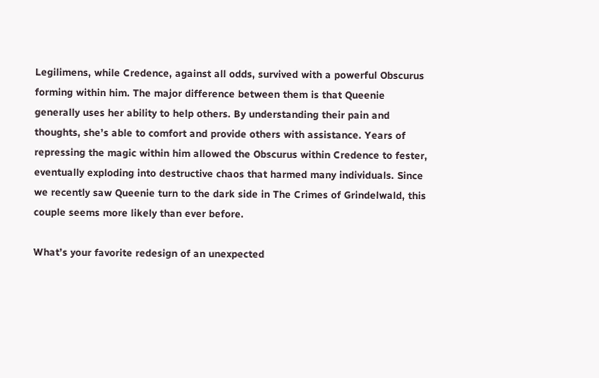Legilimens, while Credence, against all odds, survived with a powerful Obscurus forming within him. The major difference between them is that Queenie generally uses her ability to help others. By understanding their pain and thoughts, she’s able to comfort and provide others with assistance. Years of repressing the magic within him allowed the Obscurus within Credence to fester, eventually exploding into destructive chaos that harmed many individuals. Since we recently saw Queenie turn to the dark side in The Crimes of Grindelwald, this couple seems more likely than ever before.

What’s your favorite redesign of an unexpected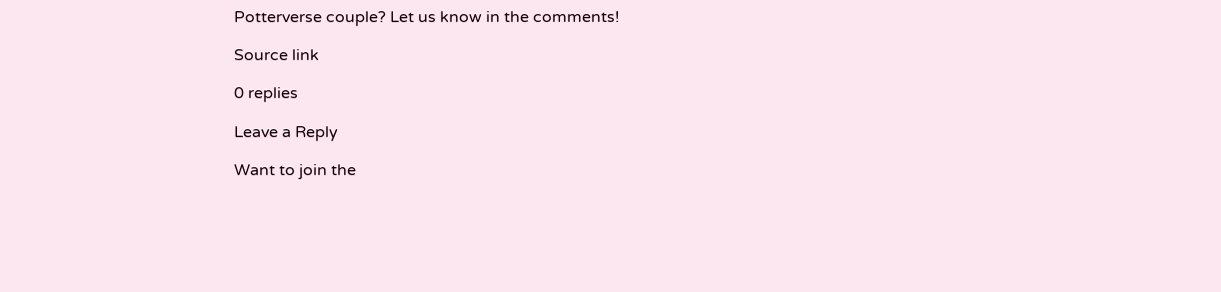Potterverse couple? Let us know in the comments!

Source link

0 replies

Leave a Reply

Want to join the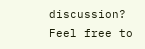discussion?
Feel free to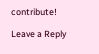contribute!

Leave a Reply